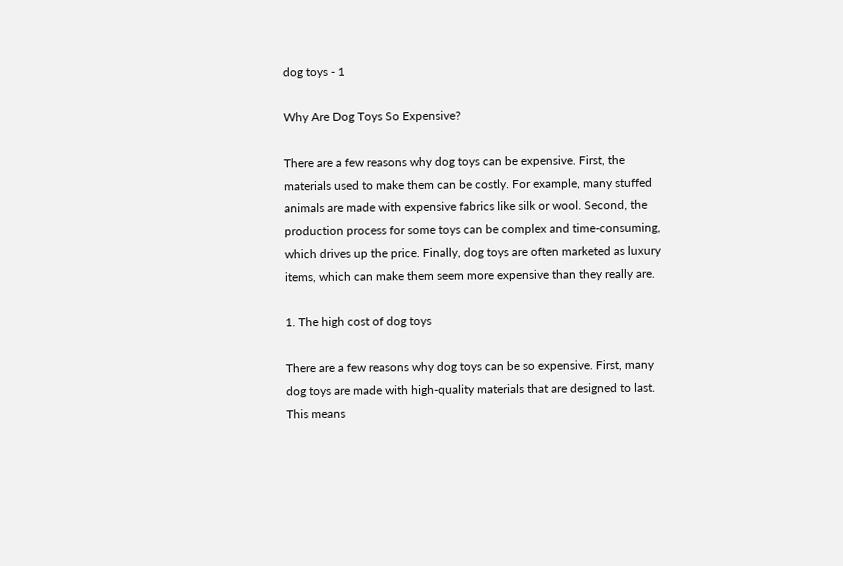dog toys - 1

Why Are Dog Toys So Expensive?

There are a few reasons why dog toys can be expensive. First, the materials used to make them can be costly. For example, many stuffed animals are made with expensive fabrics like silk or wool. Second, the production process for some toys can be complex and time-consuming, which drives up the price. Finally, dog toys are often marketed as luxury items, which can make them seem more expensive than they really are.

1. The high cost of dog toys

There are a few reasons why dog toys can be so expensive. First, many dog toys are made with high-quality materials that are designed to last. This means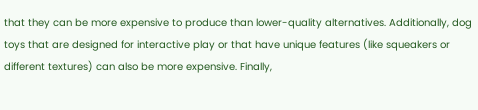that they can be more expensive to produce than lower-quality alternatives. Additionally, dog toys that are designed for interactive play or that have unique features (like squeakers or different textures) can also be more expensive. Finally,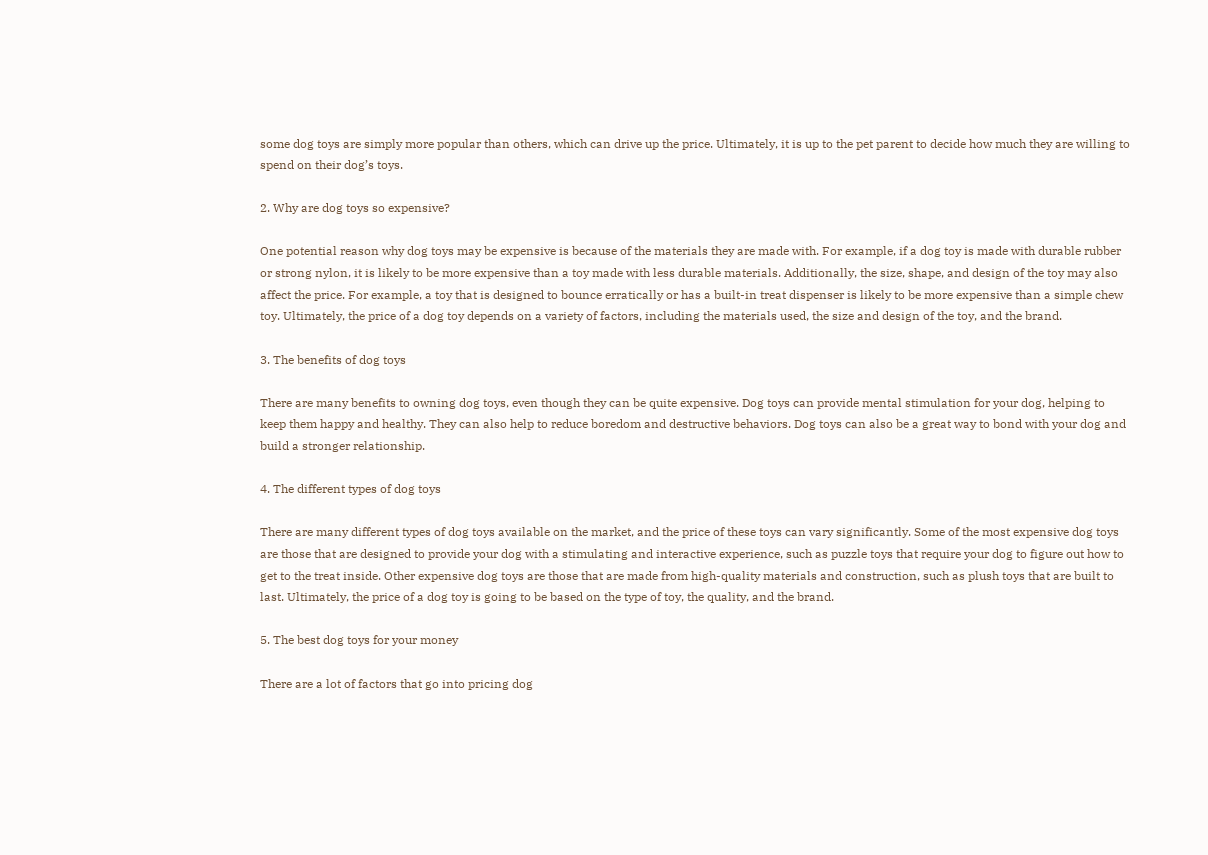some dog toys are simply more popular than others, which can drive up the price. Ultimately, it is up to the pet parent to decide how much they are willing to spend on their dog’s toys.

2. Why are dog toys so expensive?

One potential reason why dog toys may be expensive is because of the materials they are made with. For example, if a dog toy is made with durable rubber or strong nylon, it is likely to be more expensive than a toy made with less durable materials. Additionally, the size, shape, and design of the toy may also affect the price. For example, a toy that is designed to bounce erratically or has a built-in treat dispenser is likely to be more expensive than a simple chew toy. Ultimately, the price of a dog toy depends on a variety of factors, including the materials used, the size and design of the toy, and the brand.

3. The benefits of dog toys

There are many benefits to owning dog toys, even though they can be quite expensive. Dog toys can provide mental stimulation for your dog, helping to keep them happy and healthy. They can also help to reduce boredom and destructive behaviors. Dog toys can also be a great way to bond with your dog and build a stronger relationship.

4. The different types of dog toys

There are many different types of dog toys available on the market, and the price of these toys can vary significantly. Some of the most expensive dog toys are those that are designed to provide your dog with a stimulating and interactive experience, such as puzzle toys that require your dog to figure out how to get to the treat inside. Other expensive dog toys are those that are made from high-quality materials and construction, such as plush toys that are built to last. Ultimately, the price of a dog toy is going to be based on the type of toy, the quality, and the brand.

5. The best dog toys for your money

There are a lot of factors that go into pricing dog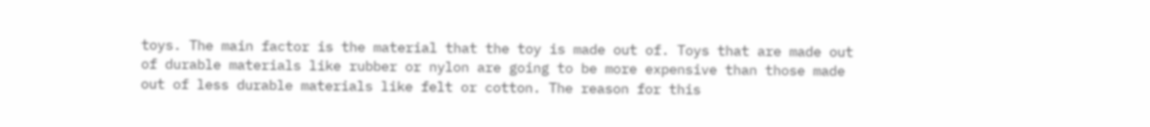toys. The main factor is the material that the toy is made out of. Toys that are made out of durable materials like rubber or nylon are going to be more expensive than those made out of less durable materials like felt or cotton. The reason for this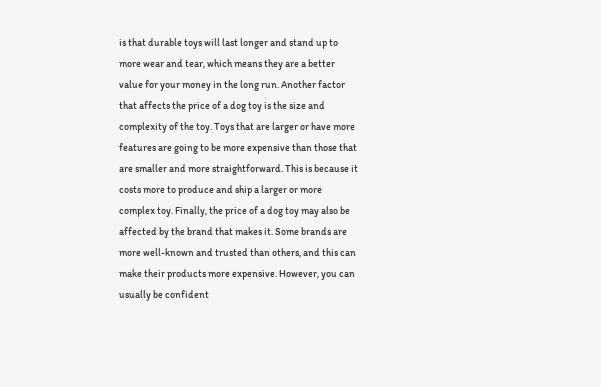is that durable toys will last longer and stand up to more wear and tear, which means they are a better value for your money in the long run. Another factor that affects the price of a dog toy is the size and complexity of the toy. Toys that are larger or have more features are going to be more expensive than those that are smaller and more straightforward. This is because it costs more to produce and ship a larger or more complex toy. Finally, the price of a dog toy may also be affected by the brand that makes it. Some brands are more well-known and trusted than others, and this can make their products more expensive. However, you can usually be confident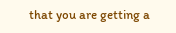that you are getting a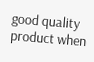good quality product when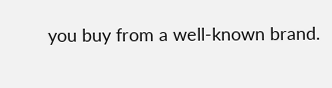you buy from a well-known brand.